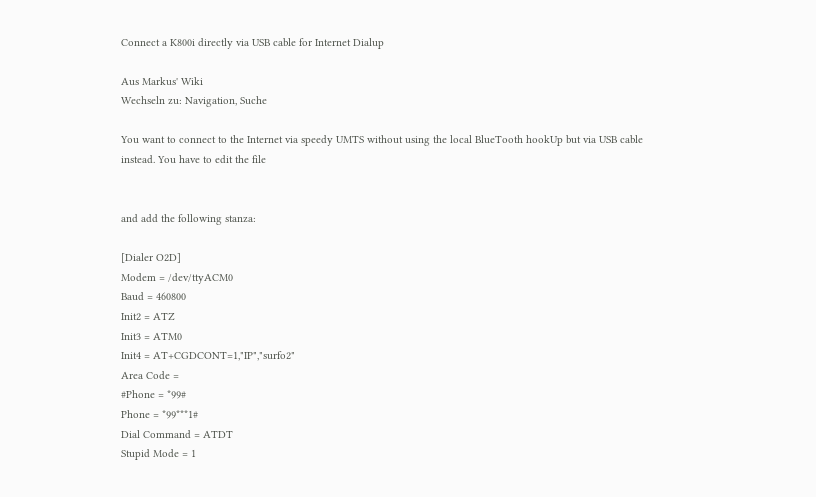Connect a K800i directly via USB cable for Internet Dialup

Aus Markus' Wiki
Wechseln zu: Navigation, Suche

You want to connect to the Internet via speedy UMTS without using the local BlueTooth hookUp but via USB cable instead. You have to edit the file


and add the following stanza:

[Dialer O2D]
Modem = /dev/ttyACM0
Baud = 460800
Init2 = ATZ
Init3 = ATM0
Init4 = AT+CGDCONT=1,"IP","surfo2"
Area Code =
#Phone = *99#
Phone = *99***1#
Dial Command = ATDT
Stupid Mode = 1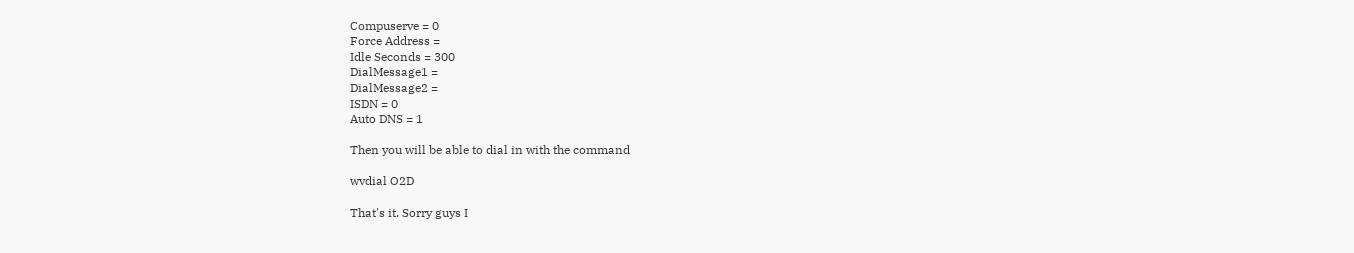Compuserve = 0
Force Address =
Idle Seconds = 300
DialMessage1 =
DialMessage2 =
ISDN = 0
Auto DNS = 1

Then you will be able to dial in with the command

wvdial O2D

That's it. Sorry guys I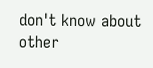don't know about other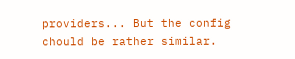providers... But the config chould be rather similar.